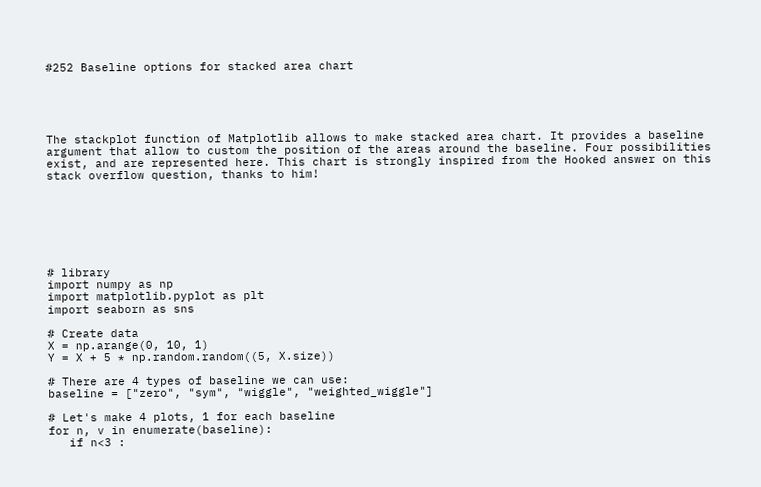#252 Baseline options for stacked area chart





The stackplot function of Matplotlib allows to make stacked area chart. It provides a baseline argument that allow to custom the position of the areas around the baseline. Four possibilities exist, and are represented here. This chart is strongly inspired from the Hooked answer on this stack overflow question, thanks to him!







# library
import numpy as np
import matplotlib.pyplot as plt
import seaborn as sns

# Create data
X = np.arange(0, 10, 1)
Y = X + 5 * np.random.random((5, X.size))

# There are 4 types of baseline we can use:
baseline = ["zero", "sym", "wiggle", "weighted_wiggle"]

# Let's make 4 plots, 1 for each baseline
for n, v in enumerate(baseline):
   if n<3 :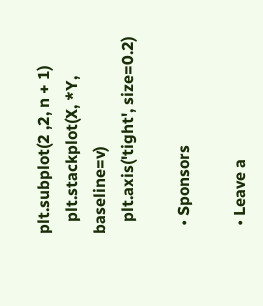plt.subplot(2 ,2, n + 1)
   plt.stackplot(X, *Y, baseline=v)
   plt.axis('tight', size=0.2)

  • Sponsors

  • Leave a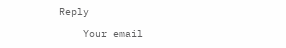Reply

    Your email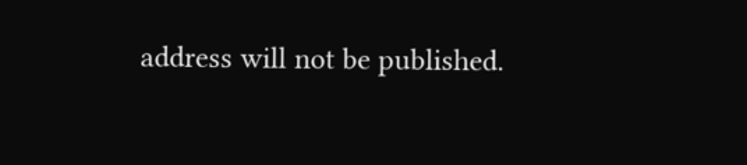address will not be published.